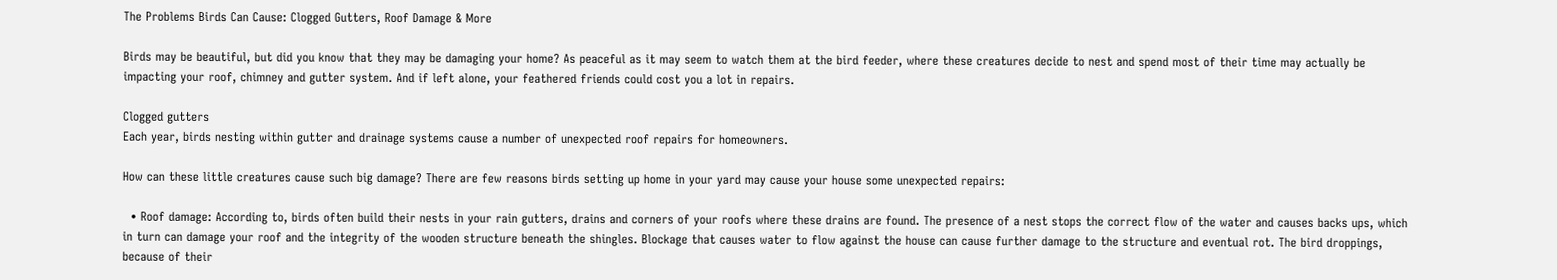The Problems Birds Can Cause: Clogged Gutters, Roof Damage & More

Birds may be beautiful, but did you know that they may be damaging your home? As peaceful as it may seem to watch them at the bird feeder, where these creatures decide to nest and spend most of their time may actually be impacting your roof, chimney and gutter system. And if left alone, your feathered friends could cost you a lot in repairs.

Clogged gutters
Each year, birds nesting within gutter and drainage systems cause a number of unexpected roof repairs for homeowners.

How can these little creatures cause such big damage? There are few reasons birds setting up home in your yard may cause your house some unexpected repairs:

  • Roof damage: According to, birds often build their nests in your rain gutters, drains and corners of your roofs where these drains are found. The presence of a nest stops the correct flow of the water and causes backs ups, which in turn can damage your roof and the integrity of the wooden structure beneath the shingles. Blockage that causes water to flow against the house can cause further damage to the structure and eventual rot. The bird droppings, because of their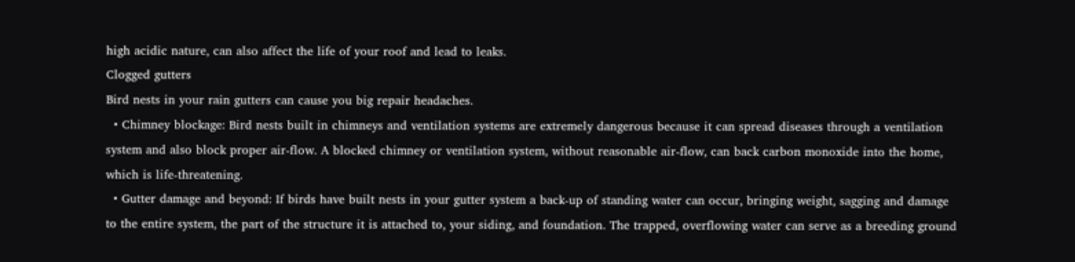high acidic nature, can also affect the life of your roof and lead to leaks.
Clogged gutters
Bird nests in your rain gutters can cause you big repair headaches.
  • Chimney blockage: Bird nests built in chimneys and ventilation systems are extremely dangerous because it can spread diseases through a ventilation system and also block proper air-flow. A blocked chimney or ventilation system, without reasonable air-flow, can back carbon monoxide into the home, which is life-threatening.
  • Gutter damage and beyond: If birds have built nests in your gutter system a back-up of standing water can occur, bringing weight, sagging and damage to the entire system, the part of the structure it is attached to, your siding, and foundation. The trapped, overflowing water can serve as a breeding ground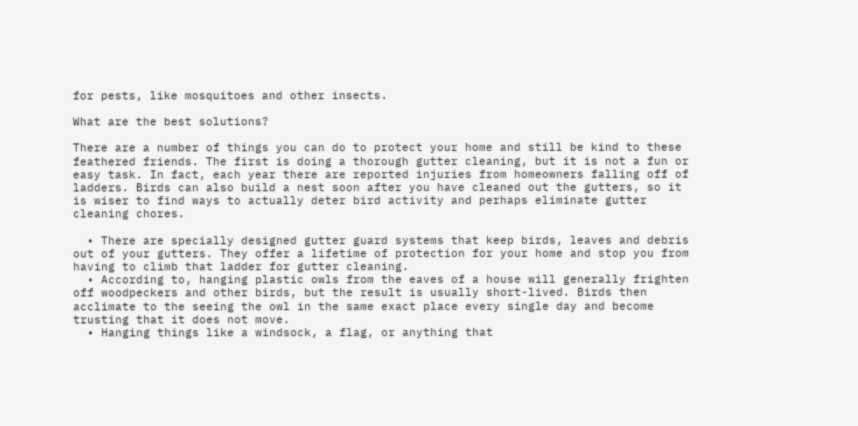for pests, like mosquitoes and other insects.

What are the best solutions?

There are a number of things you can do to protect your home and still be kind to these feathered friends. The first is doing a thorough gutter cleaning, but it is not a fun or easy task. In fact, each year there are reported injuries from homeowners falling off of ladders. Birds can also build a nest soon after you have cleaned out the gutters, so it is wiser to find ways to actually deter bird activity and perhaps eliminate gutter cleaning chores.

  • There are specially designed gutter guard systems that keep birds, leaves and debris out of your gutters. They offer a lifetime of protection for your home and stop you from having to climb that ladder for gutter cleaning.
  • According to, hanging plastic owls from the eaves of a house will generally frighten off woodpeckers and other birds, but the result is usually short-lived. Birds then acclimate to the seeing the owl in the same exact place every single day and become trusting that it does not move.
  • Hanging things like a windsock, a flag, or anything that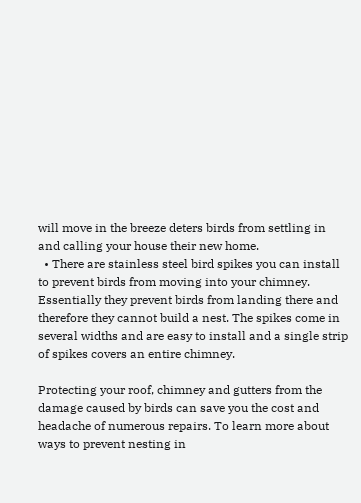will move in the breeze deters birds from settling in and calling your house their new home.
  • There are stainless steel bird spikes you can install to prevent birds from moving into your chimney. Essentially they prevent birds from landing there and therefore they cannot build a nest. The spikes come in several widths and are easy to install and a single strip of spikes covers an entire chimney.

Protecting your roof, chimney and gutters from the damage caused by birds can save you the cost and headache of numerous repairs. To learn more about ways to prevent nesting in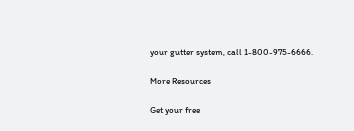your gutter system, call 1-800-975-6666.

More Resources

Get your free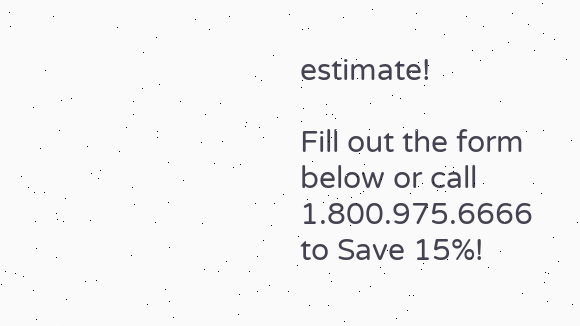estimate!

Fill out the form below or call 1.800.975.6666 to Save 15%!